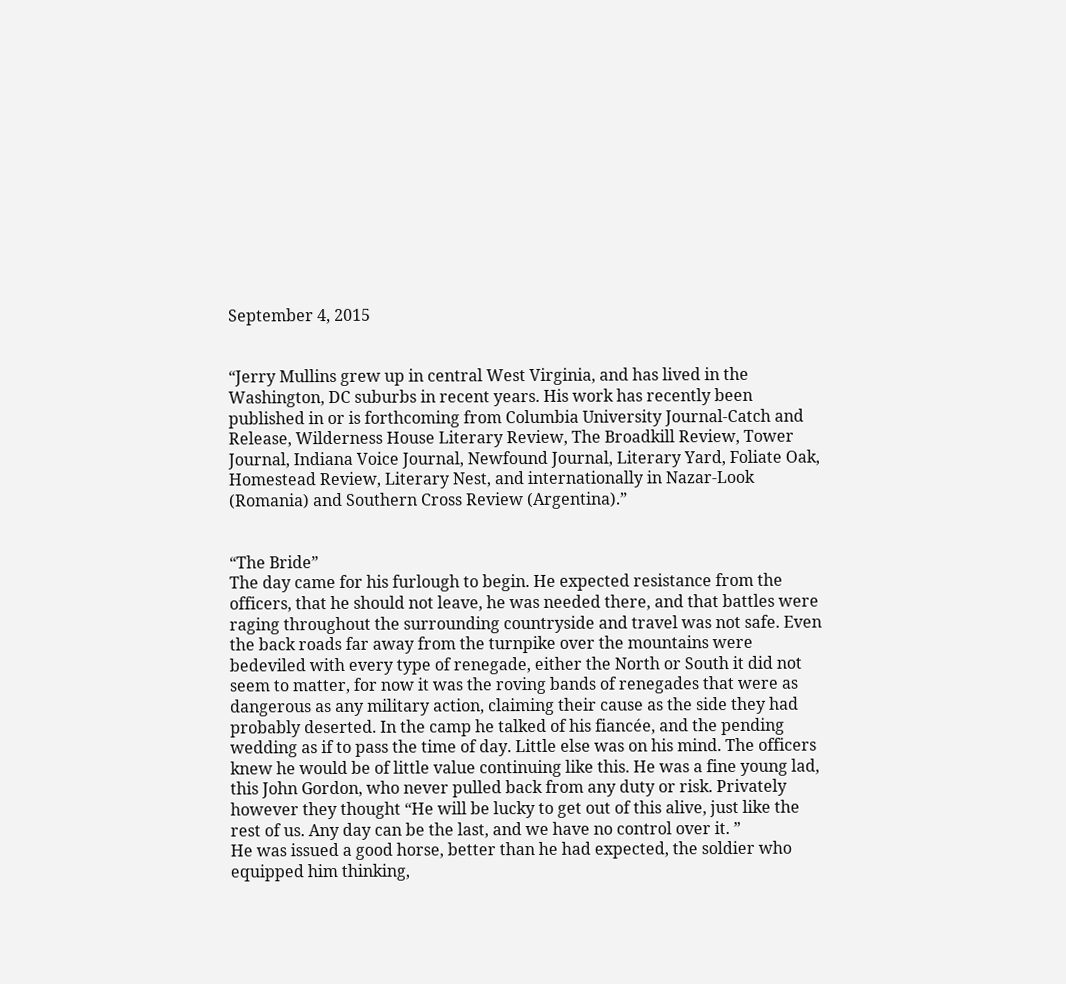September 4, 2015


“Jerry Mullins grew up in central West Virginia, and has lived in the Washington, DC suburbs in recent years. His work has recently been published in or is forthcoming from Columbia University Journal-Catch and Release, Wilderness House Literary Review, The Broadkill Review, Tower Journal, Indiana Voice Journal, Newfound Journal, Literary Yard, Foliate Oak, Homestead Review, Literary Nest, and internationally in Nazar-Look (Romania) and Southern Cross Review (Argentina).”


“The Bride”
The day came for his furlough to begin. He expected resistance from the officers, that he should not leave, he was needed there, and that battles were raging throughout the surrounding countryside and travel was not safe. Even the back roads far away from the turnpike over the mountains were bedeviled with every type of renegade, either the North or South it did not seem to matter, for now it was the roving bands of renegades that were as dangerous as any military action, claiming their cause as the side they had probably deserted. In the camp he talked of his fiancée, and the pending wedding as if to pass the time of day. Little else was on his mind. The officers knew he would be of little value continuing like this. He was a fine young lad, this John Gordon, who never pulled back from any duty or risk. Privately however they thought “He will be lucky to get out of this alive, just like the rest of us. Any day can be the last, and we have no control over it. ”
He was issued a good horse, better than he had expected, the soldier who equipped him thinking,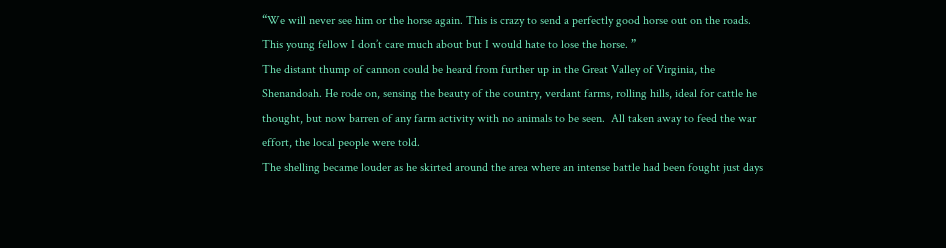“We will never see him or the horse again. This is crazy to send a perfectly good horse out on the roads. This young fellow I don’t care much about but I would hate to lose the horse. ”
The distant thump of cannon could be heard from further up in the Great Valley of Virginia, the Shenandoah. He rode on, sensing the beauty of the country, verdant farms, rolling hills, ideal for cattle he thought, but now barren of any farm activity with no animals to be seen.  All taken away to feed the war effort, the local people were told.
The shelling became louder as he skirted around the area where an intense battle had been fought just days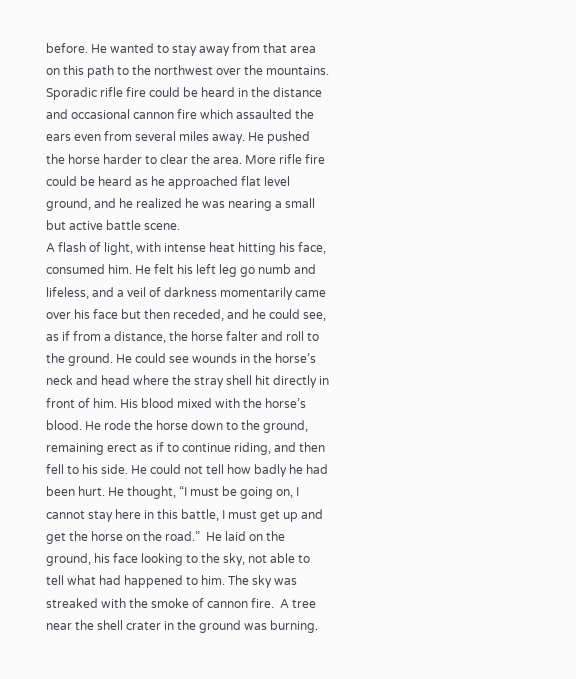before. He wanted to stay away from that area on this path to the northwest over the mountains. Sporadic rifle fire could be heard in the distance and occasional cannon fire which assaulted the ears even from several miles away. He pushed the horse harder to clear the area. More rifle fire could be heard as he approached flat level ground, and he realized he was nearing a small but active battle scene.
A flash of light, with intense heat hitting his face, consumed him. He felt his left leg go numb and lifeless, and a veil of darkness momentarily came over his face but then receded, and he could see, as if from a distance, the horse falter and roll to the ground. He could see wounds in the horse’s neck and head where the stray shell hit directly in front of him. His blood mixed with the horse’s blood. He rode the horse down to the ground, remaining erect as if to continue riding, and then fell to his side. He could not tell how badly he had been hurt. He thought, “I must be going on, I cannot stay here in this battle, I must get up and get the horse on the road.”  He laid on the ground, his face looking to the sky, not able to tell what had happened to him. The sky was streaked with the smoke of cannon fire.  A tree near the shell crater in the ground was burning.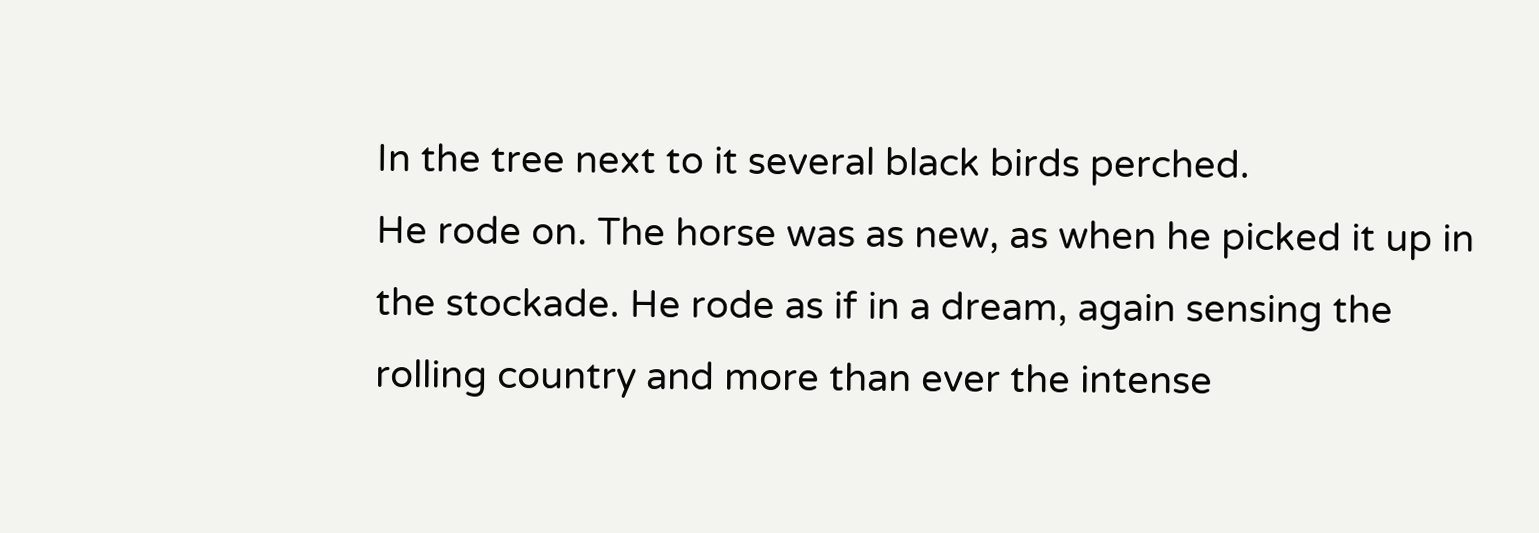In the tree next to it several black birds perched.
He rode on. The horse was as new, as when he picked it up in the stockade. He rode as if in a dream, again sensing the rolling country and more than ever the intense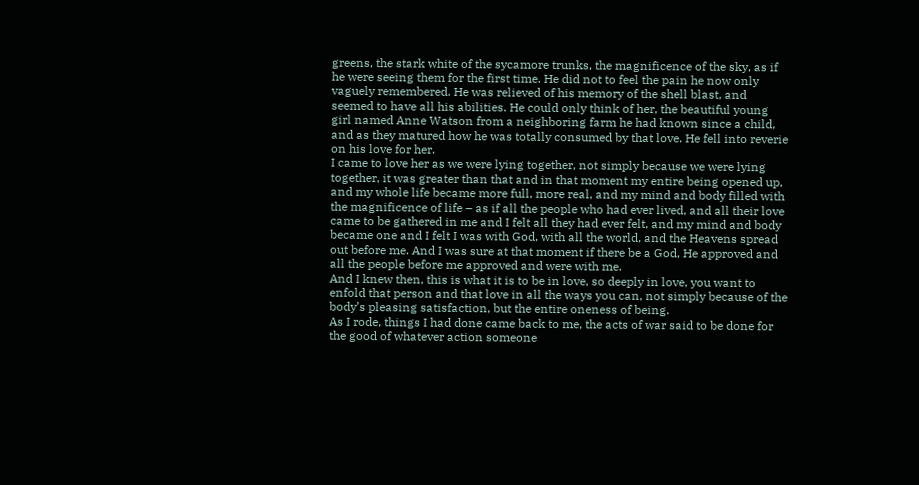greens, the stark white of the sycamore trunks, the magnificence of the sky, as if he were seeing them for the first time. He did not to feel the pain he now only vaguely remembered. He was relieved of his memory of the shell blast, and seemed to have all his abilities. He could only think of her, the beautiful young girl named Anne Watson from a neighboring farm he had known since a child, and as they matured how he was totally consumed by that love. He fell into reverie on his love for her.
I came to love her as we were lying together, not simply because we were lying together, it was greater than that and in that moment my entire being opened up, and my whole life became more full, more real, and my mind and body filled with the magnificence of life – as if all the people who had ever lived, and all their love came to be gathered in me and I felt all they had ever felt, and my mind and body became one and I felt I was with God, with all the world, and the Heavens spread out before me. And I was sure at that moment if there be a God, He approved and all the people before me approved and were with me.
And I knew then, this is what it is to be in love, so deeply in love, you want to enfold that person and that love in all the ways you can, not simply because of the body’s pleasing satisfaction, but the entire oneness of being.
As I rode, things I had done came back to me, the acts of war said to be done for the good of whatever action someone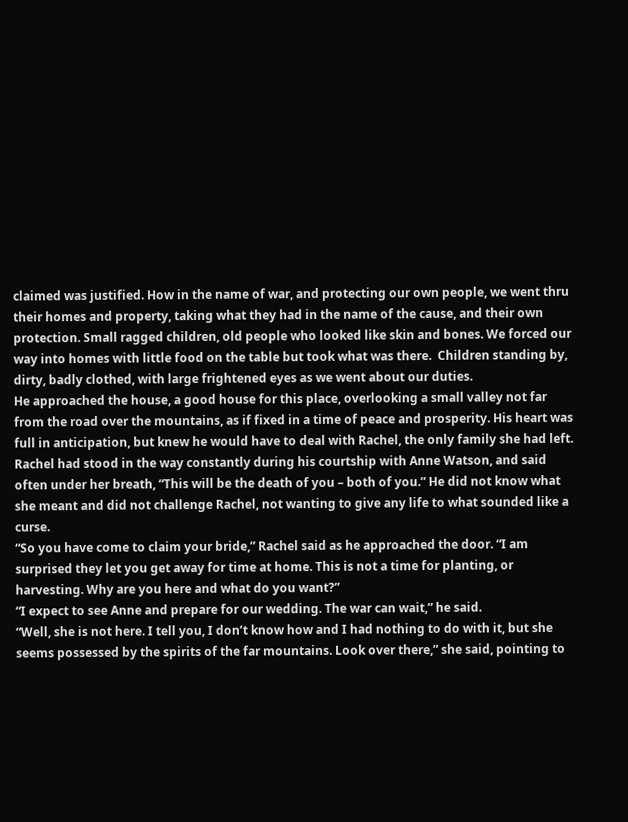claimed was justified. How in the name of war, and protecting our own people, we went thru their homes and property, taking what they had in the name of the cause, and their own protection. Small ragged children, old people who looked like skin and bones. We forced our way into homes with little food on the table but took what was there.  Children standing by, dirty, badly clothed, with large frightened eyes as we went about our duties.
He approached the house, a good house for this place, overlooking a small valley not far from the road over the mountains, as if fixed in a time of peace and prosperity. His heart was full in anticipation, but knew he would have to deal with Rachel, the only family she had left.
Rachel had stood in the way constantly during his courtship with Anne Watson, and said often under her breath, “This will be the death of you – both of you.” He did not know what she meant and did not challenge Rachel, not wanting to give any life to what sounded like a curse.
“So you have come to claim your bride,” Rachel said as he approached the door. “I am surprised they let you get away for time at home. This is not a time for planting, or harvesting. Why are you here and what do you want?”
“I expect to see Anne and prepare for our wedding. The war can wait,” he said.
“Well, she is not here. I tell you, I don’t know how and I had nothing to do with it, but she seems possessed by the spirits of the far mountains. Look over there,” she said, pointing to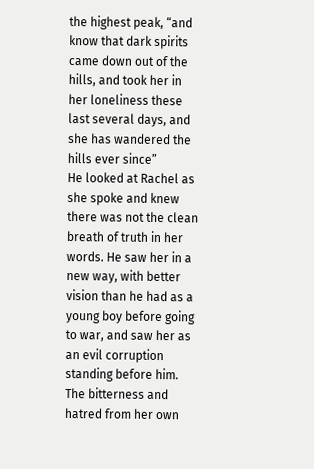the highest peak, “and know that dark spirits came down out of the hills, and took her in her loneliness these last several days, and she has wandered the hills ever since”
He looked at Rachel as she spoke and knew there was not the clean breath of truth in her words. He saw her in a new way, with better vision than he had as a young boy before going to war, and saw her as an evil corruption standing before him. The bitterness and hatred from her own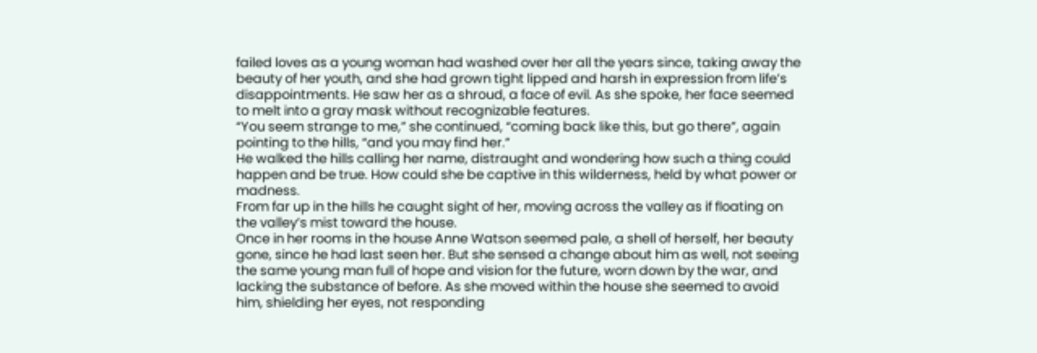failed loves as a young woman had washed over her all the years since, taking away the beauty of her youth, and she had grown tight lipped and harsh in expression from life’s  disappointments. He saw her as a shroud, a face of evil. As she spoke, her face seemed to melt into a gray mask without recognizable features.
“You seem strange to me,” she continued, “coming back like this, but go there”, again pointing to the hills, “and you may find her.”
He walked the hills calling her name, distraught and wondering how such a thing could happen and be true. How could she be captive in this wilderness, held by what power or madness.
From far up in the hills he caught sight of her, moving across the valley as if floating on the valley’s mist toward the house.
Once in her rooms in the house Anne Watson seemed pale, a shell of herself, her beauty gone, since he had last seen her. But she sensed a change about him as well, not seeing the same young man full of hope and vision for the future, worn down by the war, and lacking the substance of before. As she moved within the house she seemed to avoid him, shielding her eyes, not responding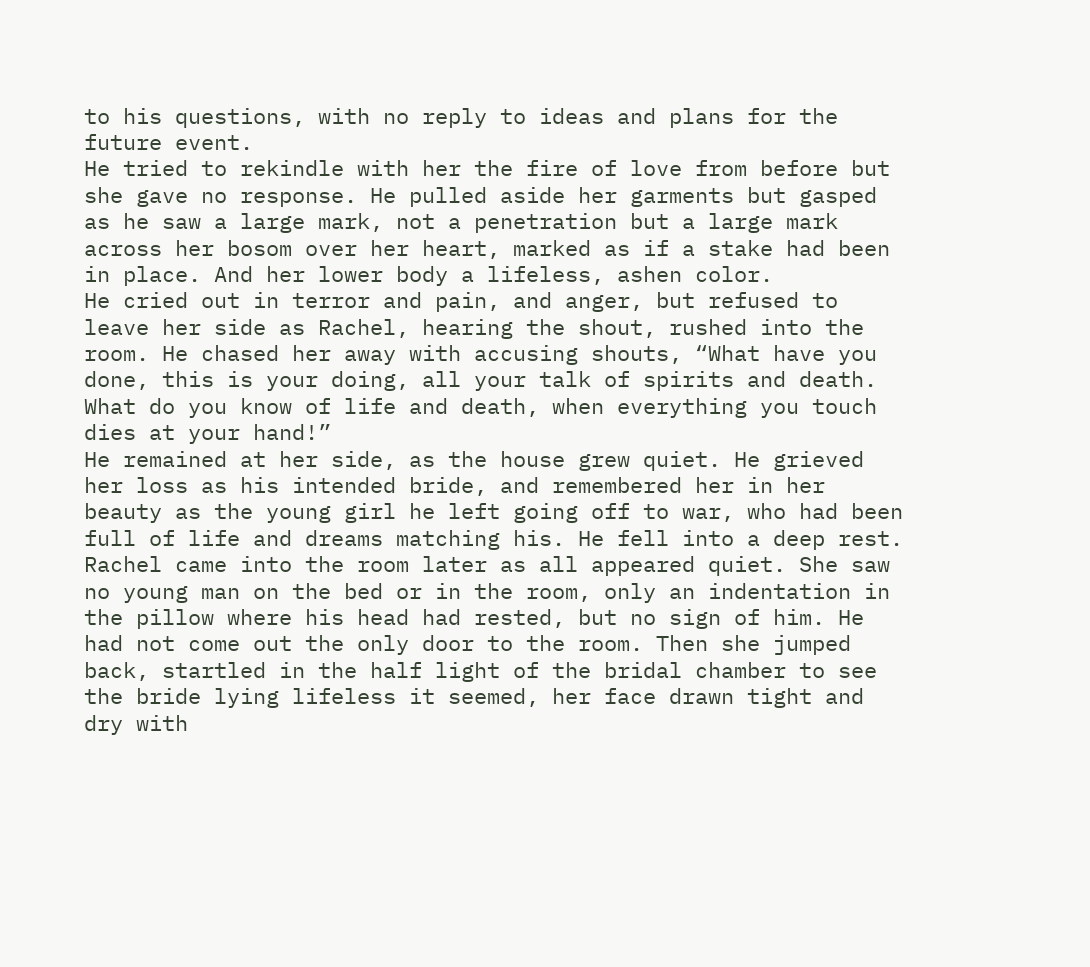to his questions, with no reply to ideas and plans for the future event.
He tried to rekindle with her the fire of love from before but she gave no response. He pulled aside her garments but gasped as he saw a large mark, not a penetration but a large mark across her bosom over her heart, marked as if a stake had been in place. And her lower body a lifeless, ashen color.
He cried out in terror and pain, and anger, but refused to leave her side as Rachel, hearing the shout, rushed into the room. He chased her away with accusing shouts, “What have you done, this is your doing, all your talk of spirits and death. What do you know of life and death, when everything you touch dies at your hand!”
He remained at her side, as the house grew quiet. He grieved her loss as his intended bride, and remembered her in her beauty as the young girl he left going off to war, who had been full of life and dreams matching his. He fell into a deep rest.
Rachel came into the room later as all appeared quiet. She saw no young man on the bed or in the room, only an indentation in the pillow where his head had rested, but no sign of him. He had not come out the only door to the room. Then she jumped back, startled in the half light of the bridal chamber to see the bride lying lifeless it seemed, her face drawn tight and dry with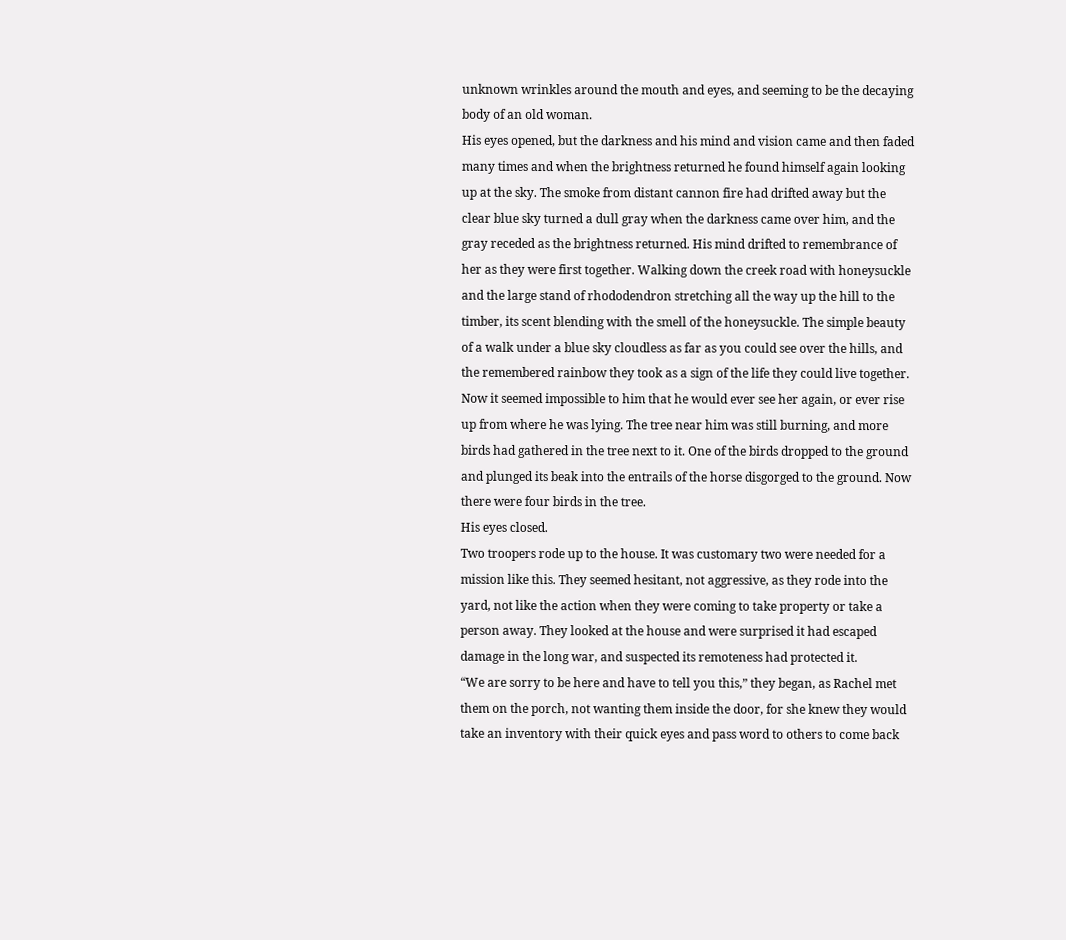unknown wrinkles around the mouth and eyes, and seeming to be the decaying body of an old woman.
His eyes opened, but the darkness and his mind and vision came and then faded many times and when the brightness returned he found himself again looking up at the sky. The smoke from distant cannon fire had drifted away but the clear blue sky turned a dull gray when the darkness came over him, and the gray receded as the brightness returned. His mind drifted to remembrance of her as they were first together. Walking down the creek road with honeysuckle and the large stand of rhododendron stretching all the way up the hill to the timber, its scent blending with the smell of the honeysuckle. The simple beauty of a walk under a blue sky cloudless as far as you could see over the hills, and the remembered rainbow they took as a sign of the life they could live together. Now it seemed impossible to him that he would ever see her again, or ever rise up from where he was lying. The tree near him was still burning, and more birds had gathered in the tree next to it. One of the birds dropped to the ground and plunged its beak into the entrails of the horse disgorged to the ground. Now there were four birds in the tree.
His eyes closed.
Two troopers rode up to the house. It was customary two were needed for a mission like this. They seemed hesitant, not aggressive, as they rode into the yard, not like the action when they were coming to take property or take a person away. They looked at the house and were surprised it had escaped damage in the long war, and suspected its remoteness had protected it.
“We are sorry to be here and have to tell you this,” they began, as Rachel met them on the porch, not wanting them inside the door, for she knew they would take an inventory with their quick eyes and pass word to others to come back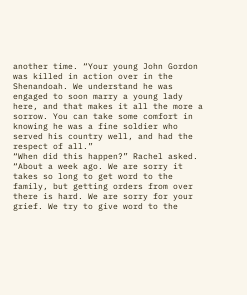another time. “Your young John Gordon was killed in action over in the Shenandoah. We understand he was engaged to soon marry a young lady here, and that makes it all the more a sorrow. You can take some comfort in knowing he was a fine soldier who served his country well, and had the respect of all.”
“When did this happen?” Rachel asked.
“About a week ago. We are sorry it takes so long to get word to the family, but getting orders from over there is hard. We are sorry for your grief. We try to give word to the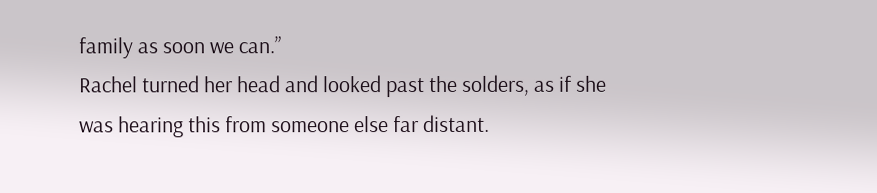family as soon we can.”
Rachel turned her head and looked past the solders, as if she was hearing this from someone else far distant.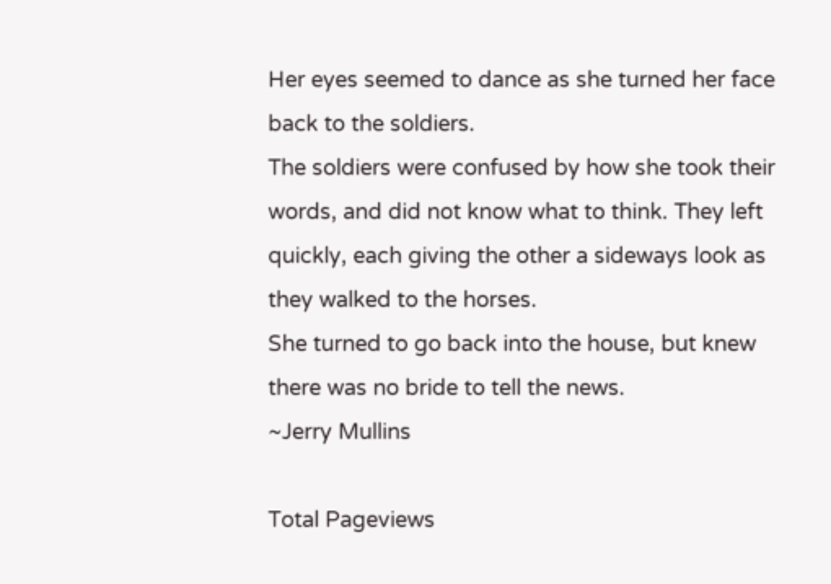Her eyes seemed to dance as she turned her face back to the soldiers.
The soldiers were confused by how she took their words, and did not know what to think. They left quickly, each giving the other a sideways look as they walked to the horses.
She turned to go back into the house, but knew there was no bride to tell the news.
~Jerry Mullins

Total Pageviews